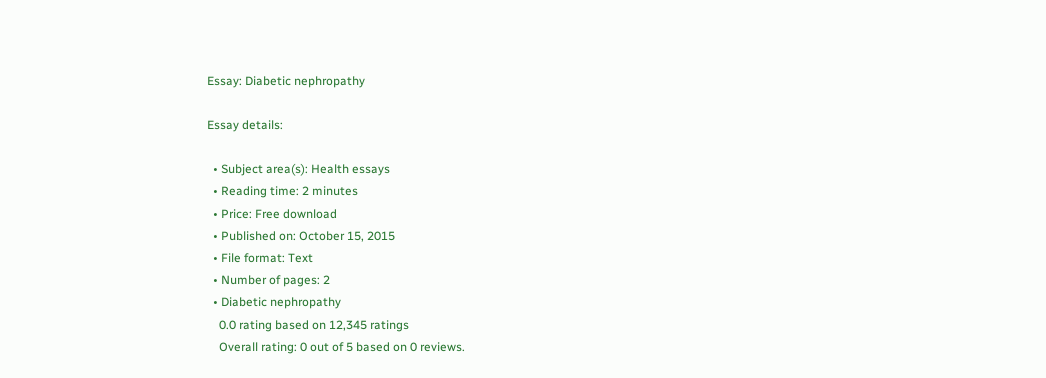Essay: Diabetic nephropathy

Essay details:

  • Subject area(s): Health essays
  • Reading time: 2 minutes
  • Price: Free download
  • Published on: October 15, 2015
  • File format: Text
  • Number of pages: 2
  • Diabetic nephropathy
    0.0 rating based on 12,345 ratings
    Overall rating: 0 out of 5 based on 0 reviews.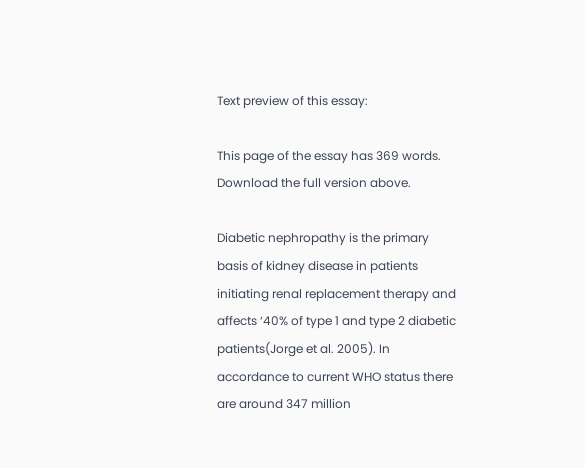Text preview of this essay:

This page of the essay has 369 words. Download the full version above.

Diabetic nephropathy is the primary basis of kidney disease in patients initiating renal replacement therapy and affects ‘40% of type 1 and type 2 diabetic patients(Jorge et al. 2005). In accordance to current WHO status there are around 347 million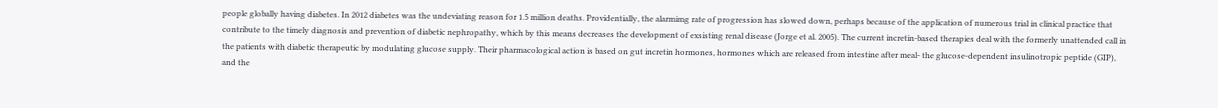people globally having diabetes. In 2012 diabetes was the undeviating reason for 1.5 million deaths. Providentially, the alarmimg rate of progression has slowed down, perhaps because of the application of numerous trial in clinical practice that contribute to the timely diagnosis and prevention of diabetic nephropathy, which by this means decreases the development of exsisting renal disease (Jorge et al. 2005). The current incretin-based therapies deal with the formerly unattended call in the patients with diabetic therapeutic by modulating glucose supply. Their pharmacological action is based on gut incretin hormones, hormones which are released from intestine after meal- the glucose-dependent insulinotropic peptide (GIP), and the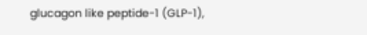glucagon like peptide-1 (GLP-1),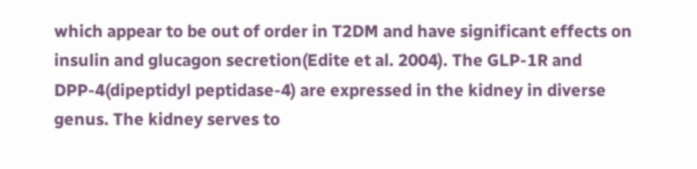which appear to be out of order in T2DM and have significant effects on insulin and glucagon secretion(Edite et al. 2004). The GLP-1R and DPP-4(dipeptidyl peptidase-4) are expressed in the kidney in diverse genus. The kidney serves to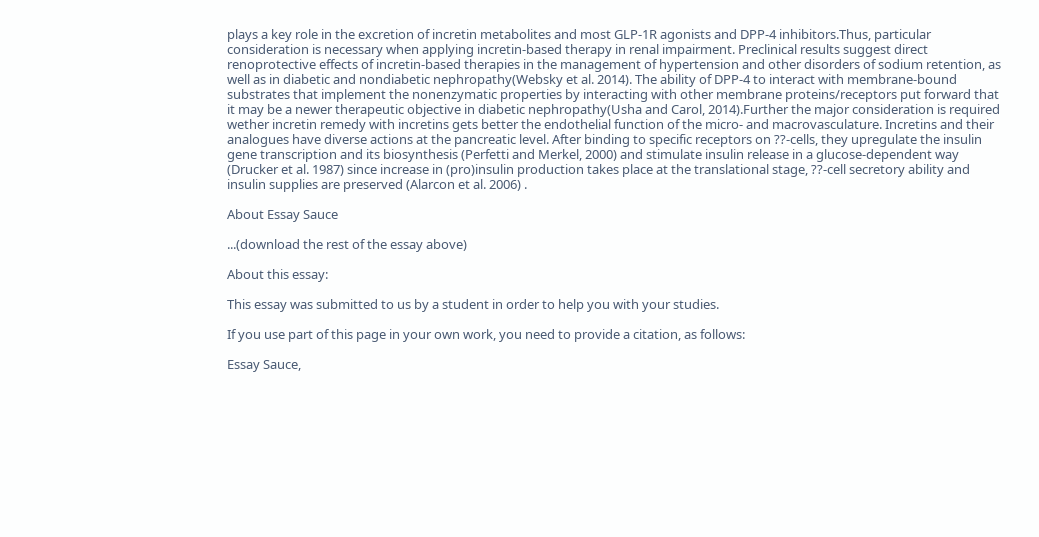plays a key role in the excretion of incretin metabolites and most GLP-1R agonists and DPP-4 inhibitors.Thus, particular consideration is necessary when applying incretin-based therapy in renal impairment. Preclinical results suggest direct renoprotective effects of incretin-based therapies in the management of hypertension and other disorders of sodium retention, as well as in diabetic and nondiabetic nephropathy(Websky et al. 2014). The ability of DPP-4 to interact with membrane-bound substrates that implement the nonenzymatic properties by interacting with other membrane proteins/receptors put forward that it may be a newer therapeutic objective in diabetic nephropathy(Usha and Carol, 2014).Further the major consideration is required wether incretin remedy with incretins gets better the endothelial function of the micro- and macrovasculature. Incretins and their analogues have diverse actions at the pancreatic level. After binding to specific receptors on ??-cells, they upregulate the insulin gene transcription and its biosynthesis (Perfetti and Merkel, 2000) and stimulate insulin release in a glucose-dependent way (Drucker et al. 1987) since increase in (pro)insulin production takes place at the translational stage, ??-cell secretory ability and insulin supplies are preserved (Alarcon et al. 2006) .

About Essay Sauce

...(download the rest of the essay above)

About this essay:

This essay was submitted to us by a student in order to help you with your studies.

If you use part of this page in your own work, you need to provide a citation, as follows:

Essay Sauce,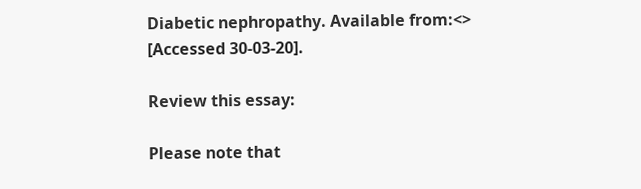Diabetic nephropathy. Available from:<> [Accessed 30-03-20].

Review this essay:

Please note that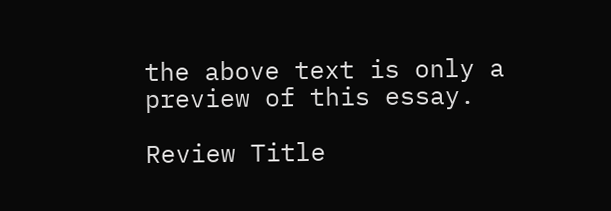the above text is only a preview of this essay.

Review Title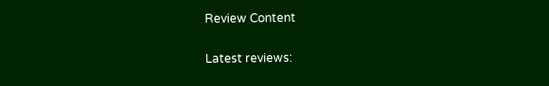Review Content

Latest reviews: